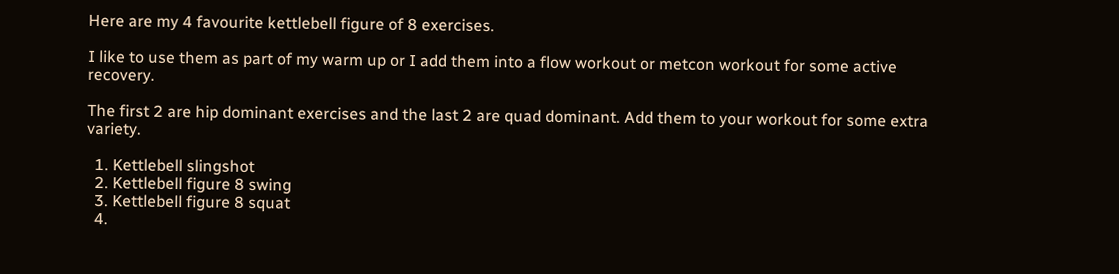Here are my 4 favourite kettlebell figure of 8 exercises.

I like to use them as part of my warm up or I add them into a flow workout or metcon workout for some active recovery.

The first 2 are hip dominant exercises and the last 2 are quad dominant. Add them to your workout for some extra variety.

  1. Kettlebell slingshot
  2. Kettlebell figure 8 swing
  3. Kettlebell figure 8 squat
  4.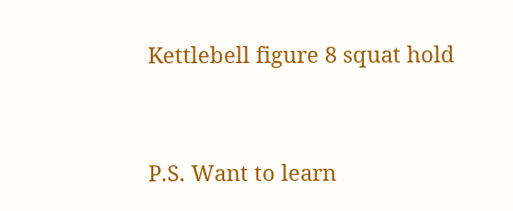Kettlebell figure 8 squat hold


P.S. Want to learn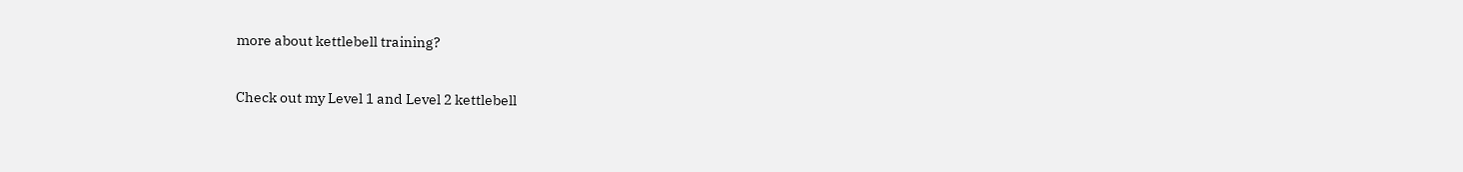more about kettlebell training?

Check out my Level 1 and Level 2 kettlebell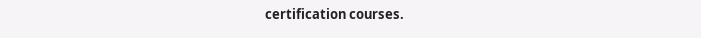certification courses.